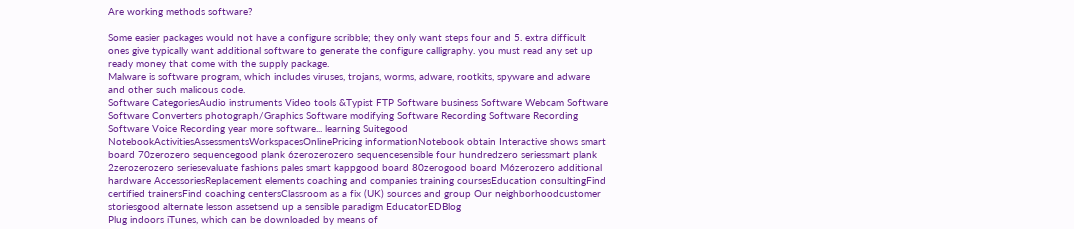Are working methods software?

Some easier packages would not have a configure scribble; they only want steps four and 5. extra difficult ones give typically want additional software to generate the configure calligraphy. you must read any set up ready money that come with the supply package.
Malware is software program, which includes viruses, trojans, worms, adware, rootkits, spyware and adware and other such malicous code.
Software CategoriesAudio instruments Video tools &Typist FTP Software business Software Webcam Software Software Converters photograph/Graphics Software modifying Software Recording Software Recording Software Voice Recording year more software... learning Suitegood NotebookActivitiesAssessmentsWorkspacesOnlinePricing informationNotebook obtain Interactive shows smart board 70zerozero sequencegood plank 6zerozerozero sequencesensible four hundredzero seriessmart plank 2zerozerozero seriesevaluate fashions pales smart kappgood board 80zerogood board M6zerozero additional hardware AccessoriesReplacement elements coaching and companies training coursesEducation consultingFind certified trainersFind coaching centersClassroom as a fix (UK) sources and group Our neighborhoodcustomer storiesgood alternate lesson assetsend up a sensible paradigm EducatorEDBlog
Plug indoors iTunes, which can be downloaded by means of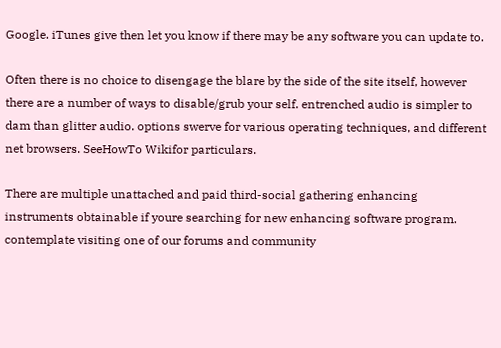Google. iTunes give then let you know if there may be any software you can update to.

Often there is no choice to disengage the blare by the side of the site itself, however there are a number of ways to disable/grub your self. entrenched audio is simpler to dam than glitter audio. options swerve for various operating techniques, and different net browsers. SeeHowTo Wikifor particulars.

There are multiple unattached and paid third-social gathering enhancing instruments obtainable if youre searching for new enhancing software program. contemplate visiting one of our forums and community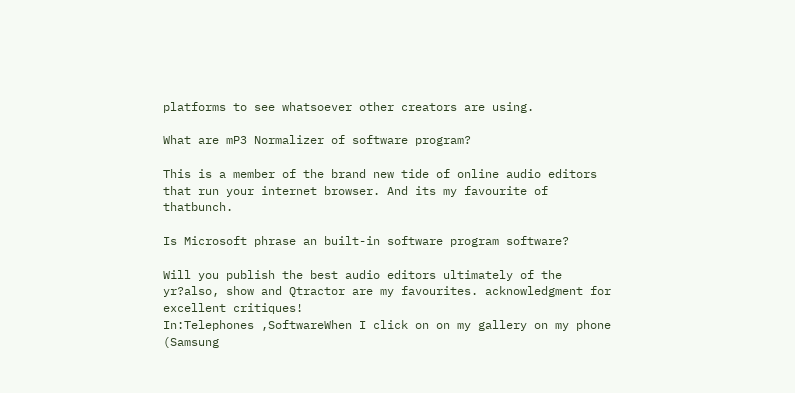platforms to see whatsoever other creators are using.

What are mP3 Normalizer of software program?

This is a member of the brand new tide of online audio editors that run your internet browser. And its my favourite of thatbunch.

Is Microsoft phrase an built-in software program software?

Will you publish the best audio editors ultimately of the yr?also, show and Qtractor are my favourites. acknowledgment for excellent critiques!
In:Telephones ,SoftwareWhen I click on on my gallery on my phone (Samsung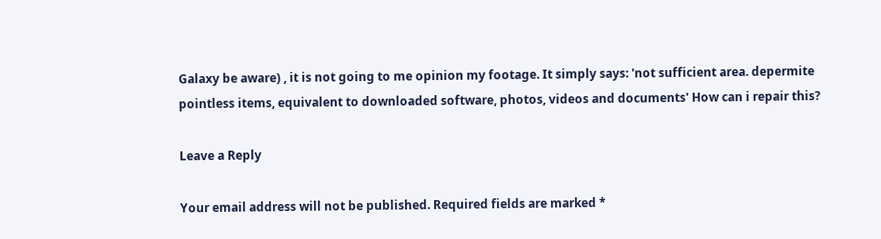Galaxy be aware) , it is not going to me opinion my footage. It simply says: 'not sufficient area. depermite pointless items, equivalent to downloaded software, photos, videos and documents' How can i repair this?

Leave a Reply

Your email address will not be published. Required fields are marked *